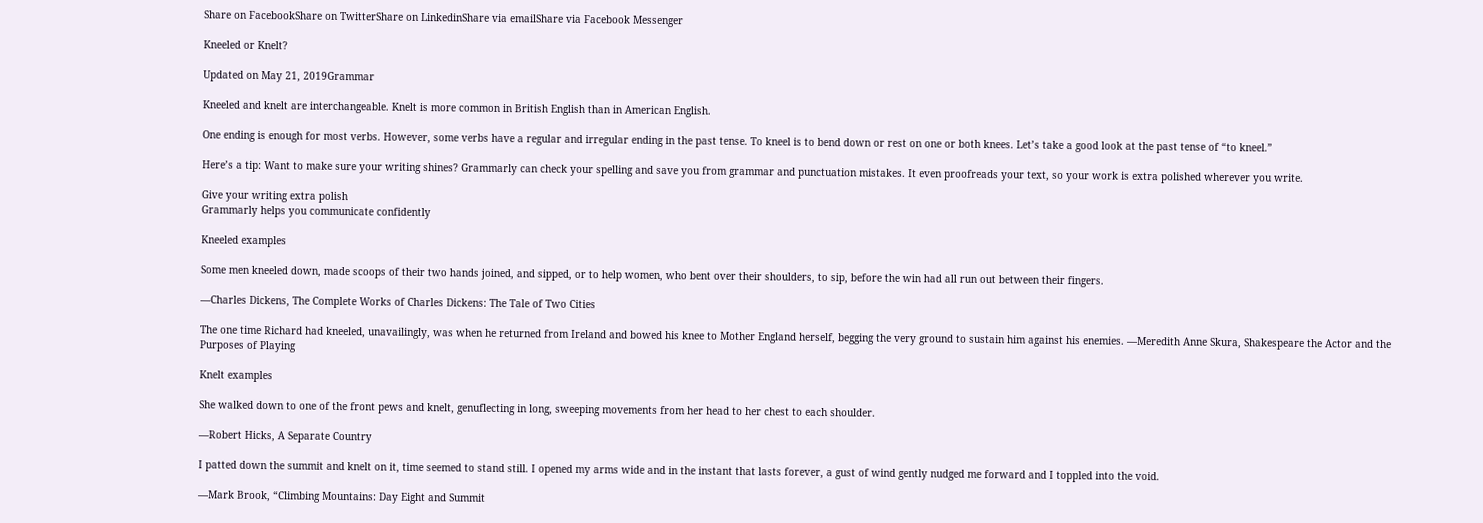Share on FacebookShare on TwitterShare on LinkedinShare via emailShare via Facebook Messenger

Kneeled or Knelt?

Updated on May 21, 2019Grammar

Kneeled and knelt are interchangeable. Knelt is more common in British English than in American English.

One ending is enough for most verbs. However, some verbs have a regular and irregular ending in the past tense. To kneel is to bend down or rest on one or both knees. Let’s take a good look at the past tense of “to kneel.”

Here’s a tip: Want to make sure your writing shines? Grammarly can check your spelling and save you from grammar and punctuation mistakes. It even proofreads your text, so your work is extra polished wherever you write.

Give your writing extra polish
Grammarly helps you communicate confidently

Kneeled examples

Some men kneeled down, made scoops of their two hands joined, and sipped, or to help women, who bent over their shoulders, to sip, before the win had all run out between their fingers.

―Charles Dickens, The Complete Works of Charles Dickens: The Tale of Two Cities

The one time Richard had kneeled, unavailingly, was when he returned from Ireland and bowed his knee to Mother England herself, begging the very ground to sustain him against his enemies. ―Meredith Anne Skura, Shakespeare the Actor and the Purposes of Playing

Knelt examples

She walked down to one of the front pews and knelt, genuflecting in long, sweeping movements from her head to her chest to each shoulder.

―Robert Hicks, A Separate Country

I patted down the summit and knelt on it, time seemed to stand still. I opened my arms wide and in the instant that lasts forever, a gust of wind gently nudged me forward and I toppled into the void.

―Mark Brook, “Climbing Mountains: Day Eight and Summit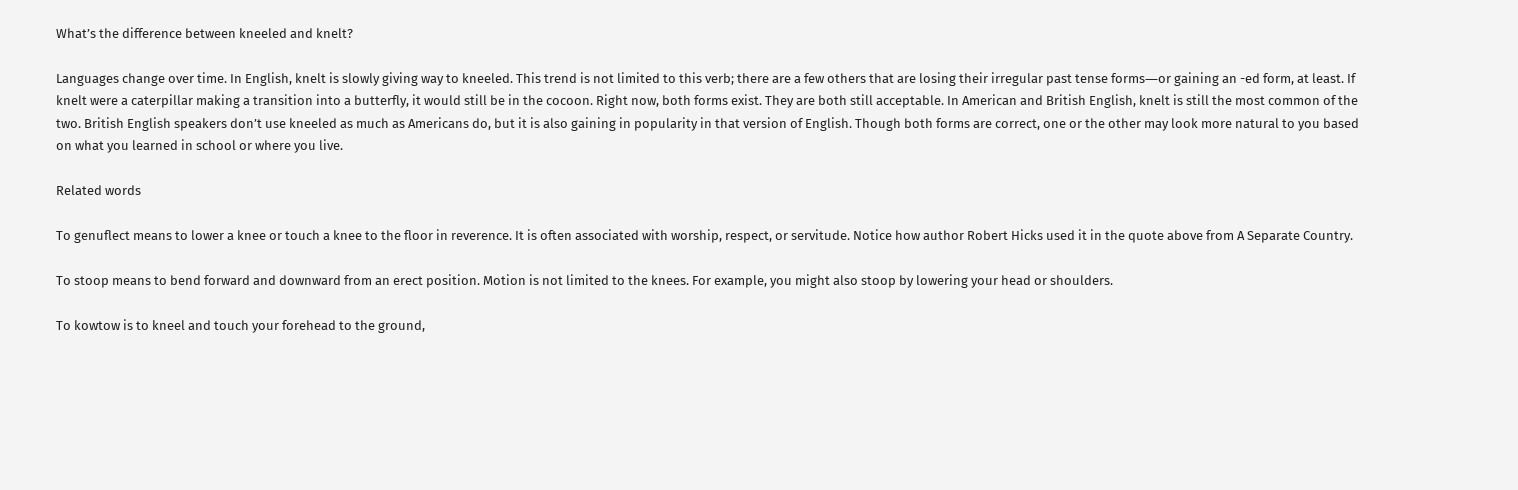What’s the difference between kneeled and knelt?

Languages change over time. In English, knelt is slowly giving way to kneeled. This trend is not limited to this verb; there are a few others that are losing their irregular past tense forms―or gaining an -ed form, at least. If knelt were a caterpillar making a transition into a butterfly, it would still be in the cocoon. Right now, both forms exist. They are both still acceptable. In American and British English, knelt is still the most common of the two. British English speakers don’t use kneeled as much as Americans do, but it is also gaining in popularity in that version of English. Though both forms are correct, one or the other may look more natural to you based on what you learned in school or where you live.

Related words

To genuflect means to lower a knee or touch a knee to the floor in reverence. It is often associated with worship, respect, or servitude. Notice how author Robert Hicks used it in the quote above from A Separate Country.

To stoop means to bend forward and downward from an erect position. Motion is not limited to the knees. For example, you might also stoop by lowering your head or shoulders.

To kowtow is to kneel and touch your forehead to the ground,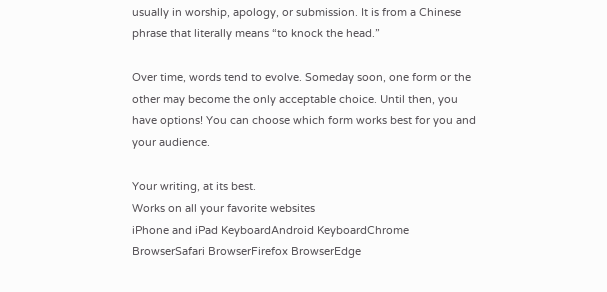usually in worship, apology, or submission. It is from a Chinese phrase that literally means “to knock the head.”

Over time, words tend to evolve. Someday soon, one form or the other may become the only acceptable choice. Until then, you have options! You can choose which form works best for you and your audience.

Your writing, at its best.
Works on all your favorite websites
iPhone and iPad KeyboardAndroid KeyboardChrome BrowserSafari BrowserFirefox BrowserEdge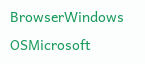BrowserWindows OSMicrosoft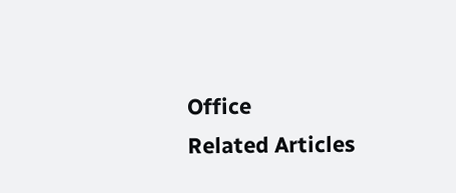Office
Related Articles